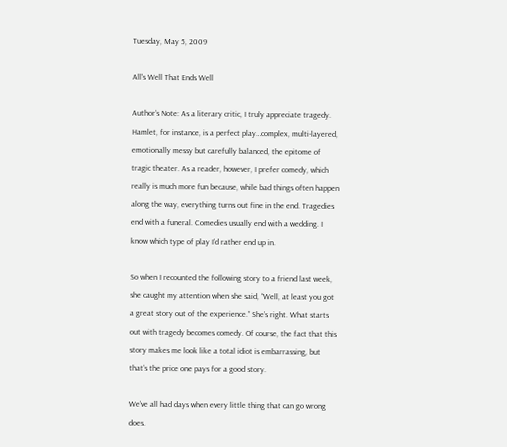Tuesday, May 5, 2009

All's Well That Ends Well

Author’s Note: As a literary critic, I truly appreciate tragedy. Hamlet, for instance, is a perfect play…complex, multi-layered, emotionally messy but carefully balanced, the epitome of tragic theater. As a reader, however, I prefer comedy, which really is much more fun because, while bad things often happen along the way, everything turns out fine in the end. Tragedies end with a funeral. Comedies usually end with a wedding. I know which type of play I’d rather end up in.

So when I recounted the following story to a friend last week, she caught my attention when she said, “Well, at least you got a great story out of the experience.” She’s right. What starts out with tragedy becomes comedy. Of course, the fact that this story makes me look like a total idiot is embarrassing, but that’s the price one pays for a good story.

We’ve all had days when every little thing that can go wrong does.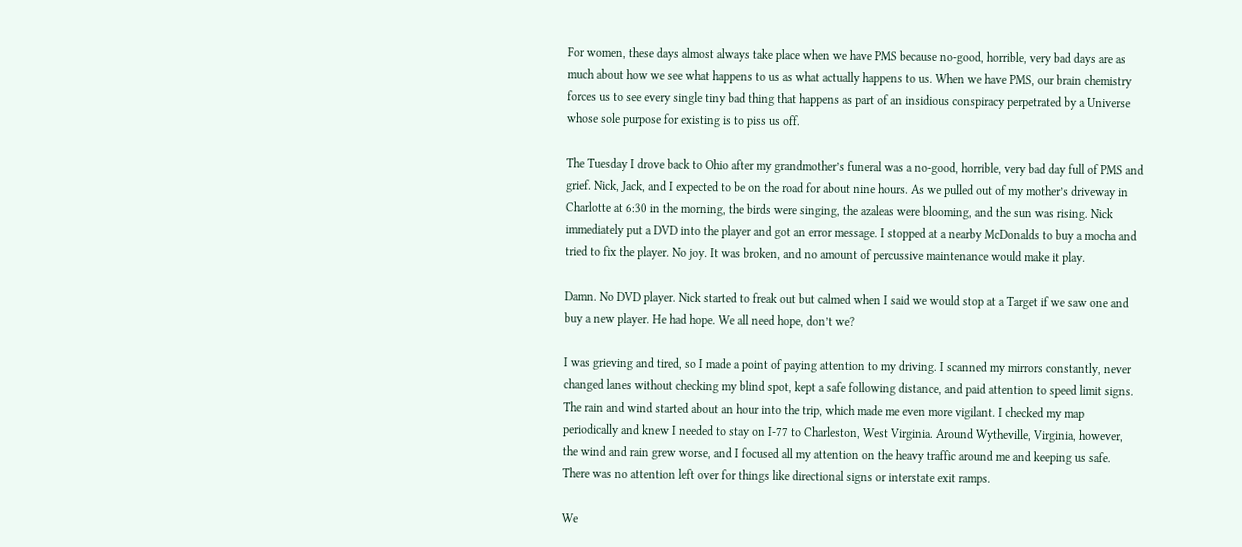For women, these days almost always take place when we have PMS because no-good, horrible, very bad days are as much about how we see what happens to us as what actually happens to us. When we have PMS, our brain chemistry forces us to see every single tiny bad thing that happens as part of an insidious conspiracy perpetrated by a Universe whose sole purpose for existing is to piss us off.

The Tuesday I drove back to Ohio after my grandmother’s funeral was a no-good, horrible, very bad day full of PMS and grief. Nick, Jack, and I expected to be on the road for about nine hours. As we pulled out of my mother’s driveway in Charlotte at 6:30 in the morning, the birds were singing, the azaleas were blooming, and the sun was rising. Nick immediately put a DVD into the player and got an error message. I stopped at a nearby McDonalds to buy a mocha and tried to fix the player. No joy. It was broken, and no amount of percussive maintenance would make it play.

Damn. No DVD player. Nick started to freak out but calmed when I said we would stop at a Target if we saw one and buy a new player. He had hope. We all need hope, don’t we?

I was grieving and tired, so I made a point of paying attention to my driving. I scanned my mirrors constantly, never changed lanes without checking my blind spot, kept a safe following distance, and paid attention to speed limit signs. The rain and wind started about an hour into the trip, which made me even more vigilant. I checked my map periodically and knew I needed to stay on I-77 to Charleston, West Virginia. Around Wytheville, Virginia, however, the wind and rain grew worse, and I focused all my attention on the heavy traffic around me and keeping us safe. There was no attention left over for things like directional signs or interstate exit ramps.

We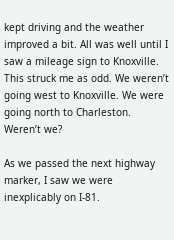kept driving and the weather improved a bit. All was well until I saw a mileage sign to Knoxville. This struck me as odd. We weren’t going west to Knoxville. We were going north to Charleston. Weren’t we?

As we passed the next highway marker, I saw we were inexplicably on I-81.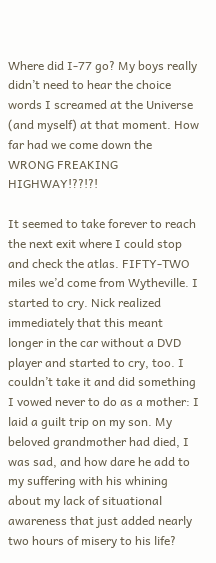Where did I-77 go? My boys really didn’t need to hear the choice words I screamed at the Universe (and myself) at that moment. How far had we come down the WRONG FREAKING HIGHWAY!??!?!

It seemed to take forever to reach the next exit where I could stop and check the atlas. FIFTY-TWO miles we’d come from Wytheville. I started to cry. Nick realized immediately that this meant longer in the car without a DVD player and started to cry, too. I couldn’t take it and did something I vowed never to do as a mother: I laid a guilt trip on my son. My beloved grandmother had died, I was sad, and how dare he add to my suffering with his whining about my lack of situational awareness that just added nearly two hours of misery to his life?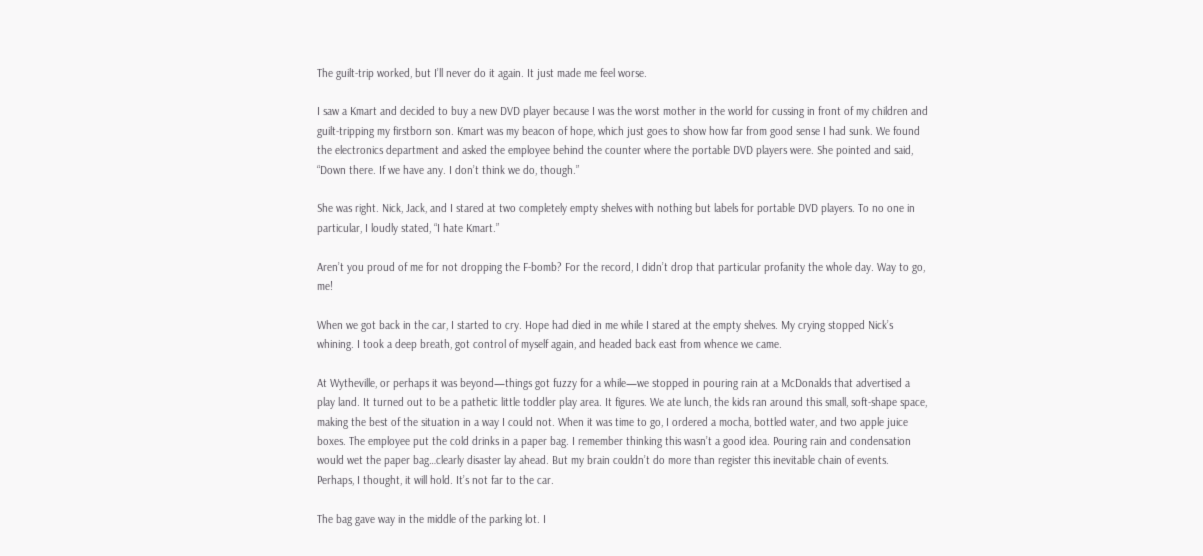The guilt-trip worked, but I’ll never do it again. It just made me feel worse.

I saw a Kmart and decided to buy a new DVD player because I was the worst mother in the world for cussing in front of my children and guilt-tripping my firstborn son. Kmart was my beacon of hope, which just goes to show how far from good sense I had sunk. We found the electronics department and asked the employee behind the counter where the portable DVD players were. She pointed and said, “Down there. If we have any. I don’t think we do, though.”

She was right. Nick, Jack, and I stared at two completely empty shelves with nothing but labels for portable DVD players. To no one in particular, I loudly stated, “I hate Kmart.”

Aren’t you proud of me for not dropping the F-bomb? For the record, I didn’t drop that particular profanity the whole day. Way to go, me!

When we got back in the car, I started to cry. Hope had died in me while I stared at the empty shelves. My crying stopped Nick’s whining. I took a deep breath, got control of myself again, and headed back east from whence we came.

At Wytheville, or perhaps it was beyond—things got fuzzy for a while—we stopped in pouring rain at a McDonalds that advertised a play land. It turned out to be a pathetic little toddler play area. It figures. We ate lunch, the kids ran around this small, soft-shape space, making the best of the situation in a way I could not. When it was time to go, I ordered a mocha, bottled water, and two apple juice boxes. The employee put the cold drinks in a paper bag. I remember thinking this wasn’t a good idea. Pouring rain and condensation would wet the paper bag…clearly disaster lay ahead. But my brain couldn’t do more than register this inevitable chain of events. Perhaps, I thought, it will hold. It’s not far to the car.

The bag gave way in the middle of the parking lot. I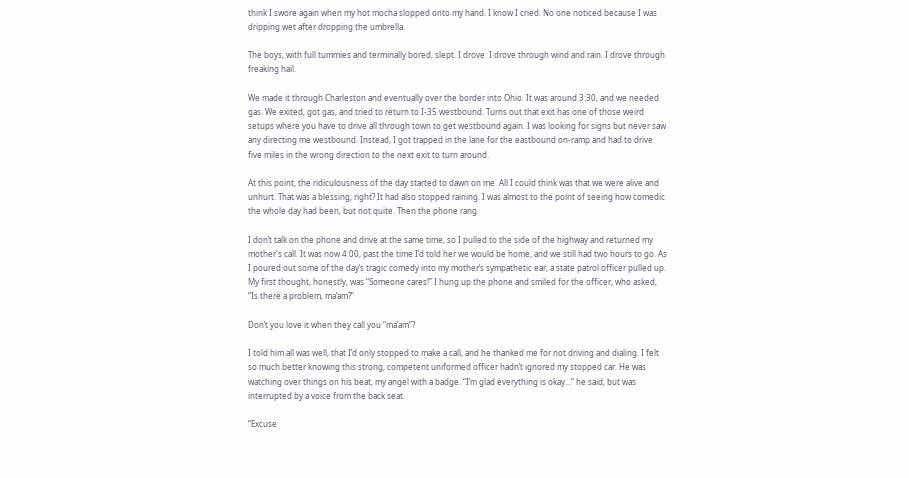think I swore again when my hot mocha slopped onto my hand. I know I cried. No one noticed because I was dripping wet after dropping the umbrella.

The boys, with full tummies and terminally bored, slept. I drove. I drove through wind and rain. I drove through freaking hail.

We made it through Charleston and eventually over the border into Ohio. It was around 3:30, and we needed gas. We exited, got gas, and tried to return to I-35 westbound. Turns out that exit has one of those weird setups where you have to drive all through town to get westbound again. I was looking for signs but never saw any directing me westbound. Instead, I got trapped in the lane for the eastbound on-ramp and had to drive five miles in the wrong direction to the next exit to turn around.

At this point, the ridiculousness of the day started to dawn on me. All I could think was that we were alive and unhurt. That was a blessing, right? It had also stopped raining. I was almost to the point of seeing how comedic the whole day had been, but not quite. Then the phone rang.

I don’t talk on the phone and drive at the same time, so I pulled to the side of the highway and returned my mother's call. It was now 4:00, past the time I’d told her we would be home, and we still had two hours to go. As I poured out some of the day’s tragic comedy into my mother’s sympathetic ear, a state patrol officer pulled up. My first thought, honestly, was “Someone cares!” I hung up the phone and smiled for the officer, who asked, “Is there a problem, ma’am?”

Don’t you love it when they call you “ma’am”?

I told him all was well, that I’d only stopped to make a call, and he thanked me for not driving and dialing. I felt so much better knowing this strong, competent uniformed officer hadn’t ignored my stopped car. He was watching over things on his beat, my angel with a badge. “I’m glad everything is okay…” he said, but was interrupted by a voice from the back seat.

“Excuse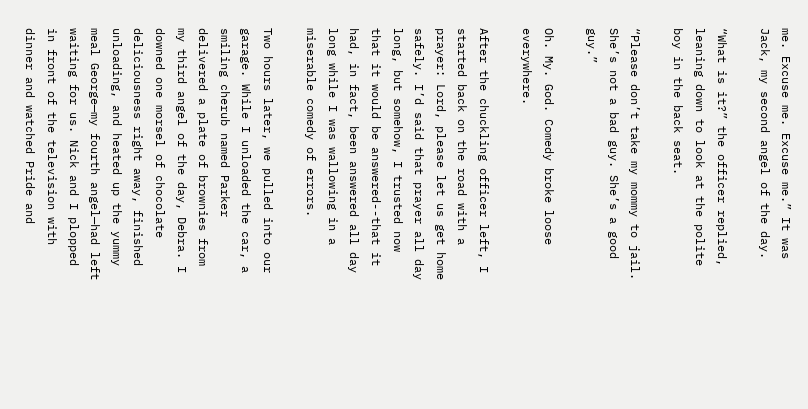me. Excuse me. Excuse me.” It was Jack, my second angel of the day.

“What is it?” the officer replied, leaning down to look at the polite boy in the back seat.

“Please don’t take my mommy to jail. She’s not a bad guy. She’s a good guy.”

Oh. My. God. Comedy broke loose everywhere.

After the chuckling officer left, I started back on the road with a prayer: Lord, please let us get home safely. I’d said that prayer all day long, but somehow, I trusted now that it would be answered--that it had, in fact, been answered all day long while I was wallowing in a miserable comedy of errors.

Two hours later, we pulled into our garage. While I unloaded the car, a smiling cherub named Parker delivered a plate of brownies from my third angel of the day, Debra. I downed one morsel of chocolate deliciousness right away, finished unloading, and heated up the yummy meal George—my fourth angel—had left waiting for us. Nick and I plopped in front of the television with dinner and watched Pride and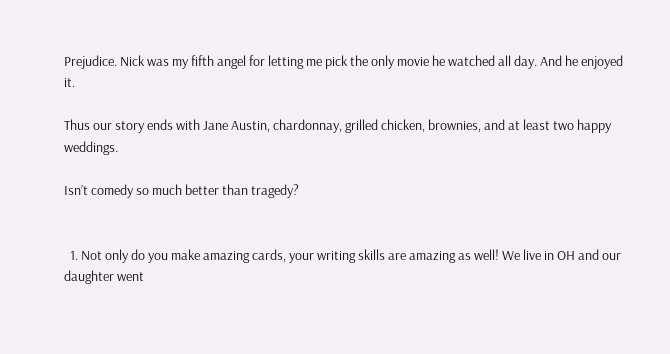Prejudice. Nick was my fifth angel for letting me pick the only movie he watched all day. And he enjoyed it.

Thus our story ends with Jane Austin, chardonnay, grilled chicken, brownies, and at least two happy weddings.

Isn’t comedy so much better than tragedy?


  1. Not only do you make amazing cards, your writing skills are amazing as well! We live in OH and our daughter went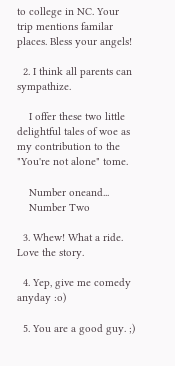to college in NC. Your trip mentions familar places. Bless your angels!

  2. I think all parents can sympathize.

    I offer these two little delightful tales of woe as my contribution to the "You're not alone" tome.

    Number oneand...
    Number Two

  3. Whew! What a ride. Love the story.

  4. Yep, give me comedy anyday :o)

  5. You are a good guy. ;)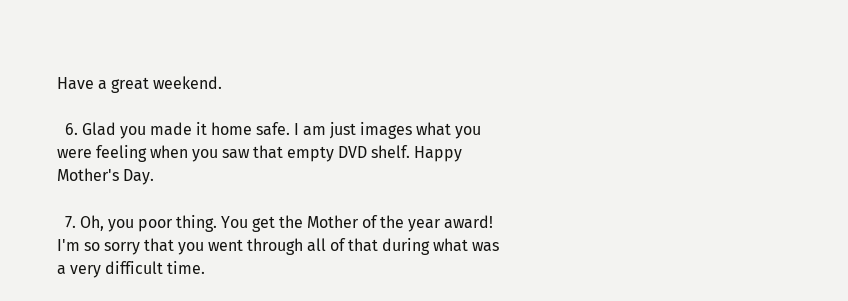Have a great weekend.

  6. Glad you made it home safe. I am just images what you were feeling when you saw that empty DVD shelf. Happy Mother's Day.

  7. Oh, you poor thing. You get the Mother of the year award! I'm so sorry that you went through all of that during what was a very difficult time.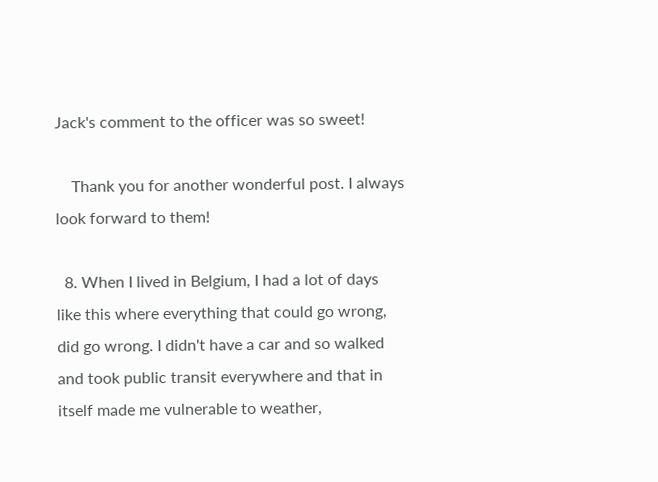Jack's comment to the officer was so sweet!

    Thank you for another wonderful post. I always look forward to them!

  8. When I lived in Belgium, I had a lot of days like this where everything that could go wrong, did go wrong. I didn't have a car and so walked and took public transit everywhere and that in itself made me vulnerable to weather,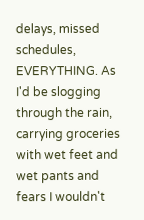delays, missed schedules, EVERYTHING. As I'd be slogging through the rain, carrying groceries with wet feet and wet pants and fears I wouldn't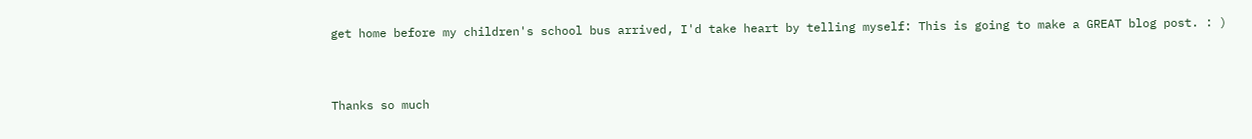get home before my children's school bus arrived, I'd take heart by telling myself: This is going to make a GREAT blog post. : )



Thanks so much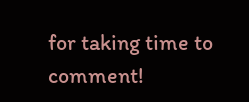for taking time to comment!